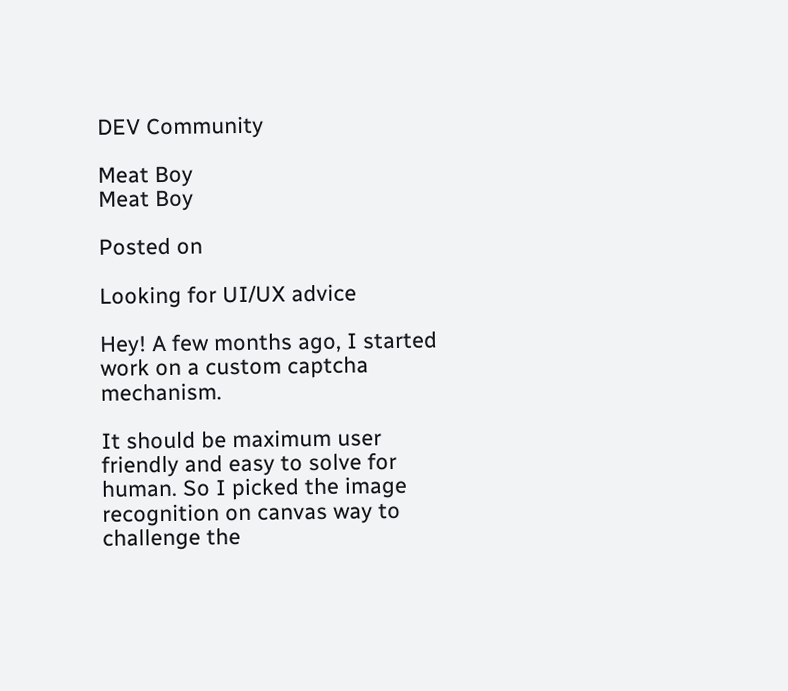DEV Community

Meat Boy
Meat Boy

Posted on

Looking for UI/UX advice

Hey! A few months ago, I started work on a custom captcha mechanism.

It should be maximum user friendly and easy to solve for human. So I picked the image recognition on canvas way to challenge the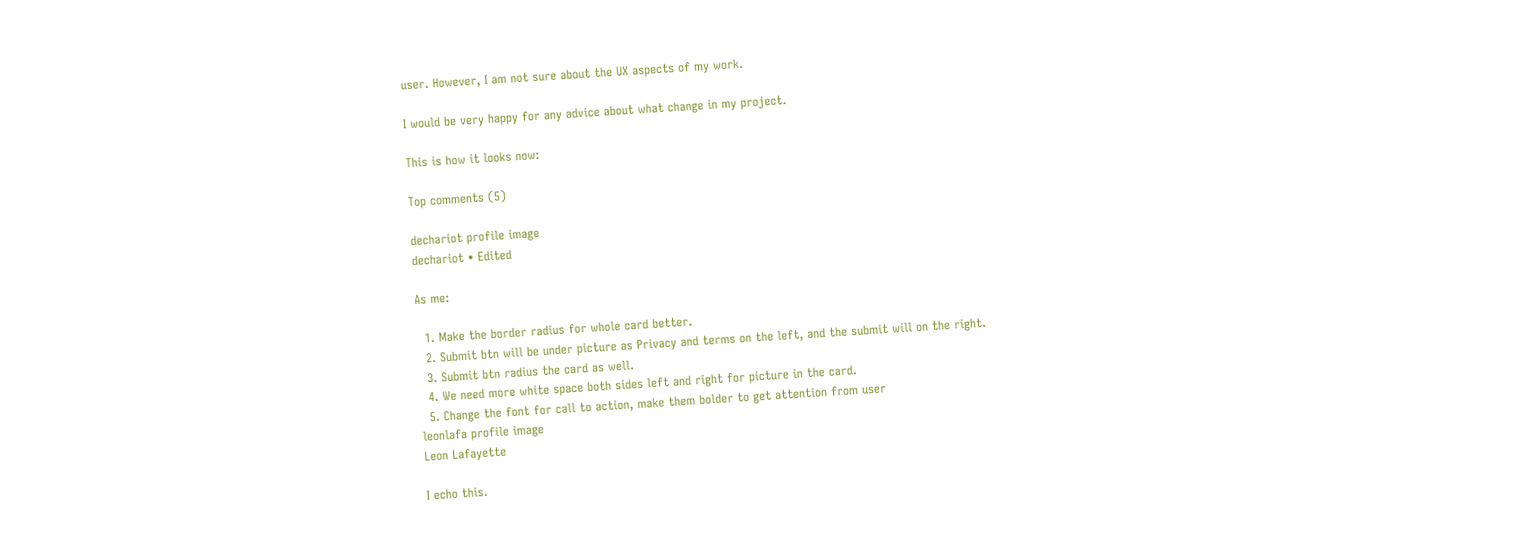user. However, I am not sure about the UX aspects of my work.

I would be very happy for any advice about what change in my project.

This is how it looks now:

Top comments (5)

dechariot profile image
dechariot • Edited

As me:

  1. Make the border radius for whole card better.
  2. Submit btn will be under picture as Privacy and terms on the left, and the submit will on the right.
  3. Submit btn radius the card as well.
  4. We need more white space both sides left and right for picture in the card.
  5. Change the font for call to action, make them bolder to get attention from user
leonlafa profile image
Leon Lafayette

I echo this.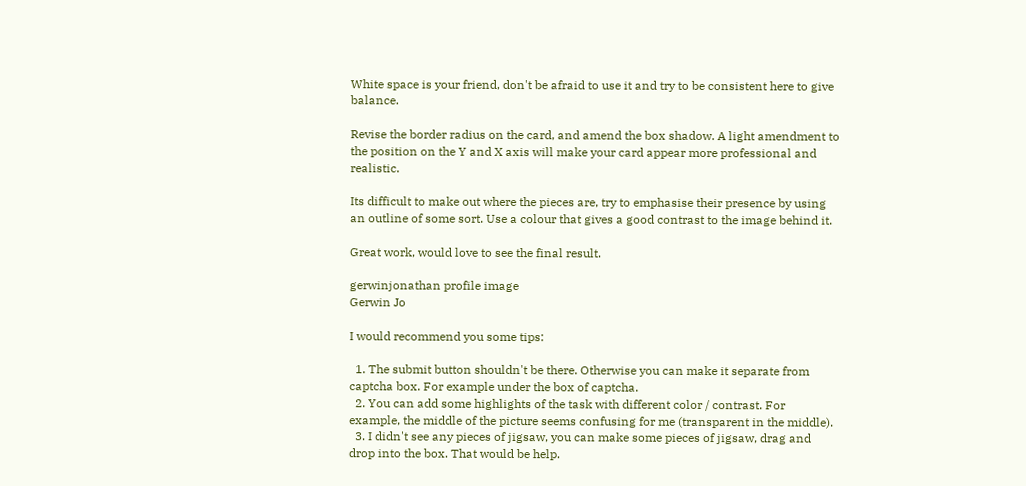White space is your friend, don't be afraid to use it and try to be consistent here to give balance.

Revise the border radius on the card, and amend the box shadow. A light amendment to the position on the Y and X axis will make your card appear more professional and realistic.

Its difficult to make out where the pieces are, try to emphasise their presence by using an outline of some sort. Use a colour that gives a good contrast to the image behind it.

Great work, would love to see the final result.

gerwinjonathan profile image
Gerwin Jo

I would recommend you some tips:

  1. The submit button shouldn't be there. Otherwise you can make it separate from captcha box. For example under the box of captcha.
  2. You can add some highlights of the task with different color / contrast. For example, the middle of the picture seems confusing for me (transparent in the middle).
  3. I didn't see any pieces of jigsaw, you can make some pieces of jigsaw, drag and drop into the box. That would be help.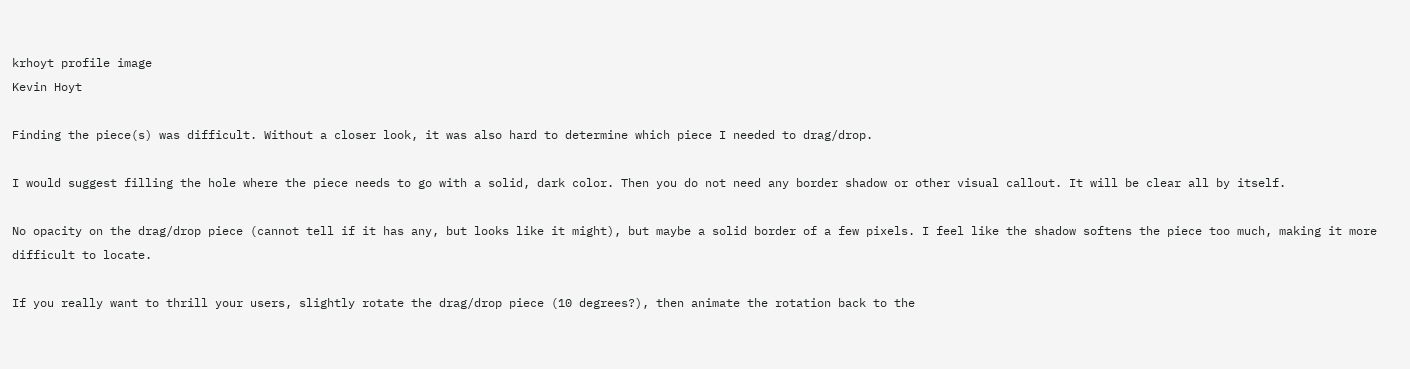krhoyt profile image
Kevin Hoyt

Finding the piece(s) was difficult. Without a closer look, it was also hard to determine which piece I needed to drag/drop.

I would suggest filling the hole where the piece needs to go with a solid, dark color. Then you do not need any border shadow or other visual callout. It will be clear all by itself.

No opacity on the drag/drop piece (cannot tell if it has any, but looks like it might), but maybe a solid border of a few pixels. I feel like the shadow softens the piece too much, making it more difficult to locate.

If you really want to thrill your users, slightly rotate the drag/drop piece (10 degrees?), then animate the rotation back to the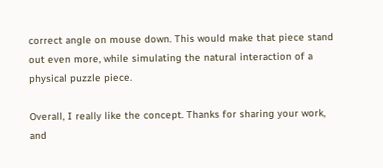correct angle on mouse down. This would make that piece stand out even more, while simulating the natural interaction of a physical puzzle piece.

Overall, I really like the concept. Thanks for sharing your work, and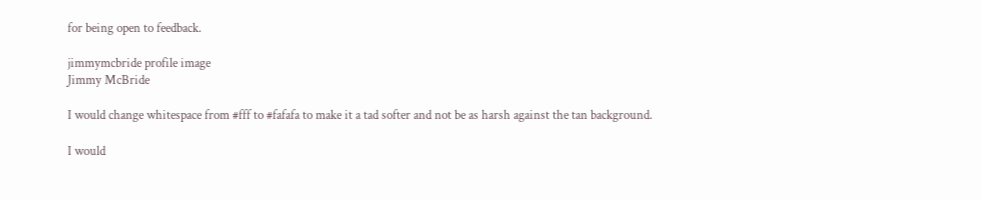for being open to feedback.

jimmymcbride profile image
Jimmy McBride

I would change whitespace from #fff to #fafafa to make it a tad softer and not be as harsh against the tan background.

I would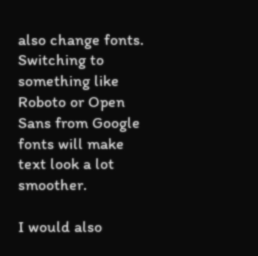also change fonts. Switching to something like Roboto or Open Sans from Google fonts will make text look a lot smoother.

I would also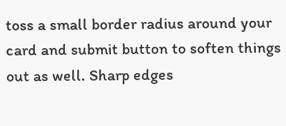toss a small border radius around your card and submit button to soften things out as well. Sharp edges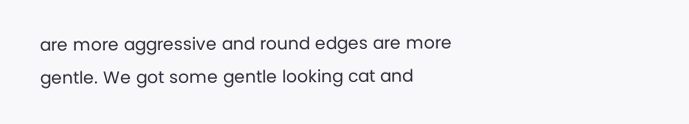are more aggressive and round edges are more gentle. We got some gentle looking cat and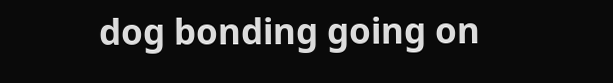dog bonding going on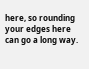here, so rounding your edges here can go a long way.